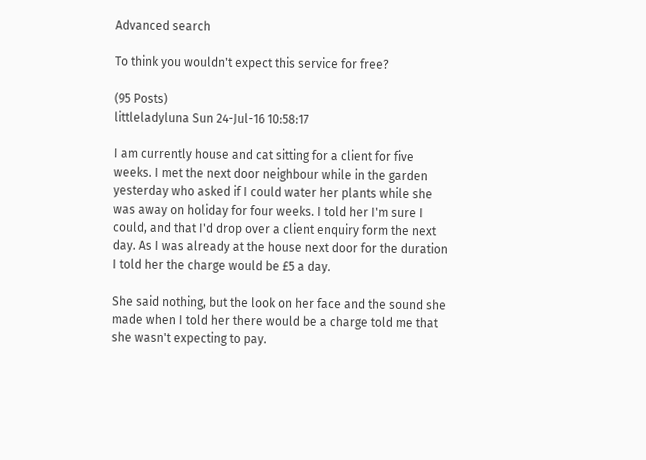Advanced search

To think you wouldn't expect this service for free?

(95 Posts)
littleladyluna Sun 24-Jul-16 10:58:17

I am currently house and cat sitting for a client for five weeks. I met the next door neighbour while in the garden yesterday who asked if I could water her plants while she was away on holiday for four weeks. I told her I'm sure I could, and that I'd drop over a client enquiry form the next day. As I was already at the house next door for the duration I told her the charge would be £5 a day.

She said nothing, but the look on her face and the sound she made when I told her there would be a charge told me that she wasn't expecting to pay.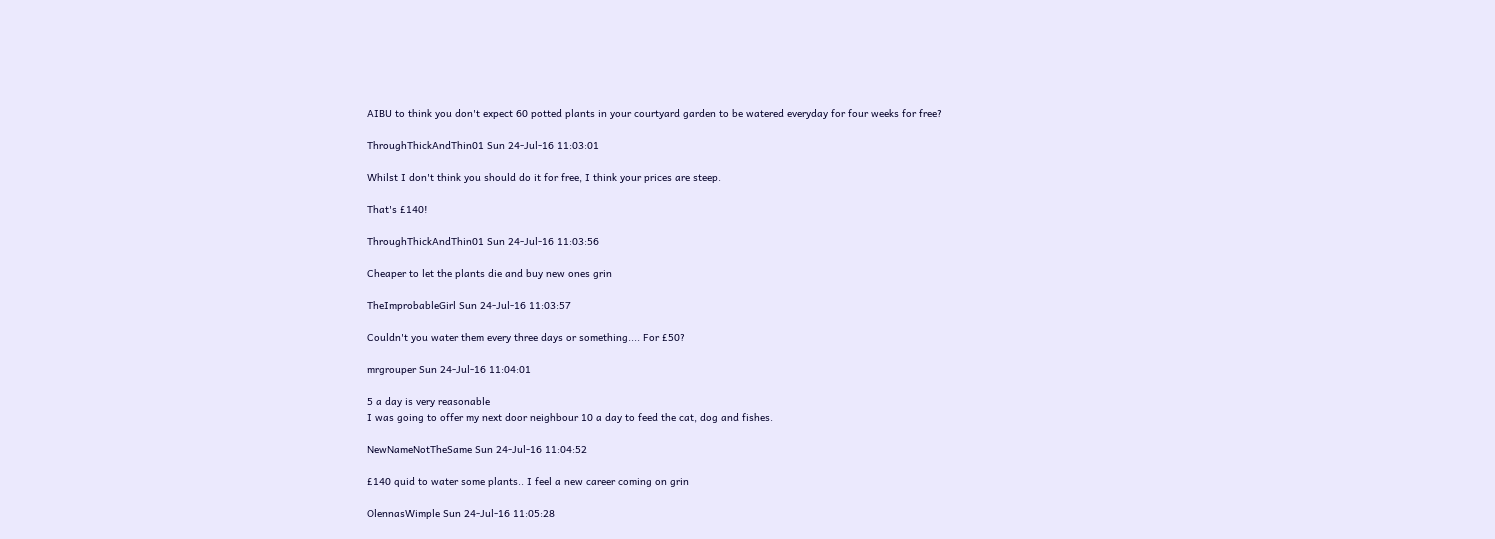AIBU to think you don't expect 60 potted plants in your courtyard garden to be watered everyday for four weeks for free?

ThroughThickAndThin01 Sun 24-Jul-16 11:03:01

Whilst I don't think you should do it for free, I think your prices are steep.

That's £140!

ThroughThickAndThin01 Sun 24-Jul-16 11:03:56

Cheaper to let the plants die and buy new ones grin

TheImprobableGirl Sun 24-Jul-16 11:03:57

Couldn't you water them every three days or something.... For £50?

mrgrouper Sun 24-Jul-16 11:04:01

5 a day is very reasonable
I was going to offer my next door neighbour 10 a day to feed the cat, dog and fishes.

NewNameNotTheSame Sun 24-Jul-16 11:04:52

£140 quid to water some plants.. I feel a new career coming on grin

OlennasWimple Sun 24-Jul-16 11:05:28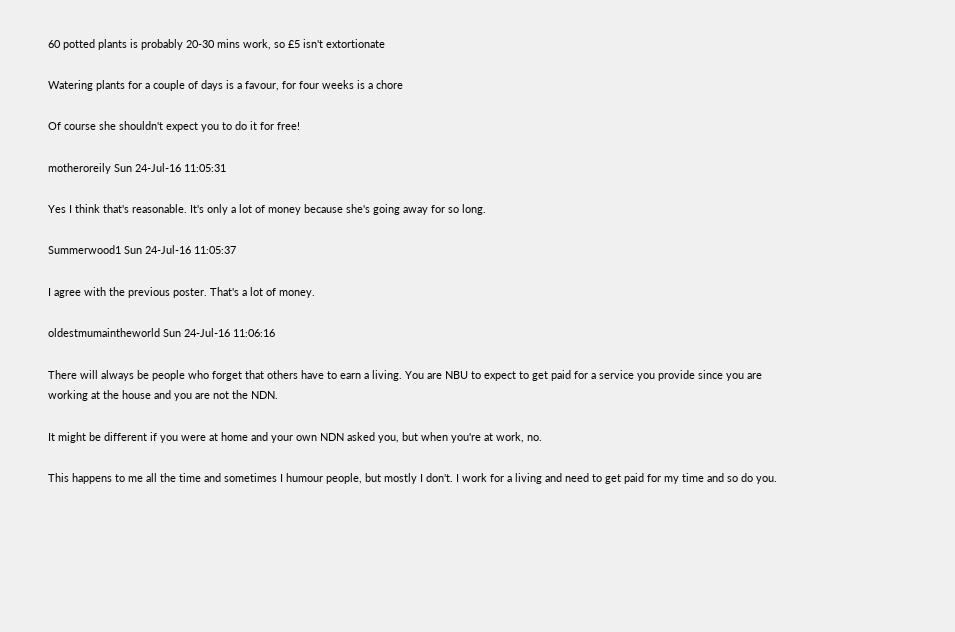60 potted plants is probably 20-30 mins work, so £5 isn't extortionate

Watering plants for a couple of days is a favour, for four weeks is a chore

Of course she shouldn't expect you to do it for free!

motheroreily Sun 24-Jul-16 11:05:31

Yes I think that's reasonable. It's only a lot of money because she's going away for so long.

Summerwood1 Sun 24-Jul-16 11:05:37

I agree with the previous poster. That's a lot of money.

oldestmumaintheworld Sun 24-Jul-16 11:06:16

There will always be people who forget that others have to earn a living. You are NBU to expect to get paid for a service you provide since you are working at the house and you are not the NDN.

It might be different if you were at home and your own NDN asked you, but when you're at work, no.

This happens to me all the time and sometimes I humour people, but mostly I don't. I work for a living and need to get paid for my time and so do you.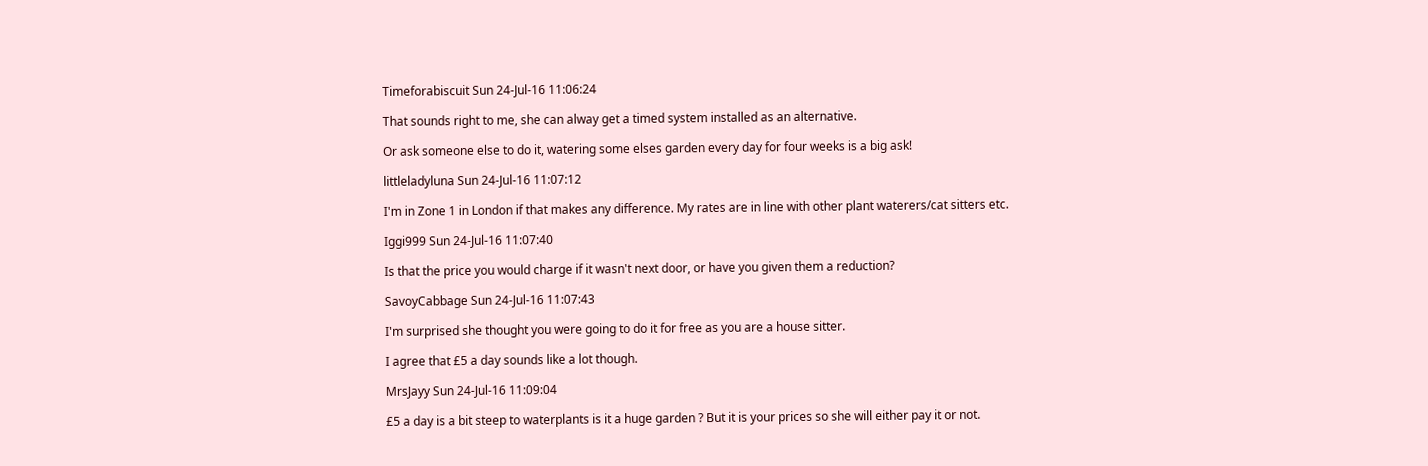Timeforabiscuit Sun 24-Jul-16 11:06:24

That sounds right to me, she can alway get a timed system installed as an alternative.

Or ask someone else to do it, watering some elses garden every day for four weeks is a big ask!

littleladyluna Sun 24-Jul-16 11:07:12

I'm in Zone 1 in London if that makes any difference. My rates are in line with other plant waterers/cat sitters etc.

Iggi999 Sun 24-Jul-16 11:07:40

Is that the price you would charge if it wasn't next door, or have you given them a reduction?

SavoyCabbage Sun 24-Jul-16 11:07:43

I'm surprised she thought you were going to do it for free as you are a house sitter.

I agree that £5 a day sounds like a lot though.

MrsJayy Sun 24-Jul-16 11:09:04

£5 a day is a bit steep to waterplants is it a huge garden ? But it is your prices so she will either pay it or not.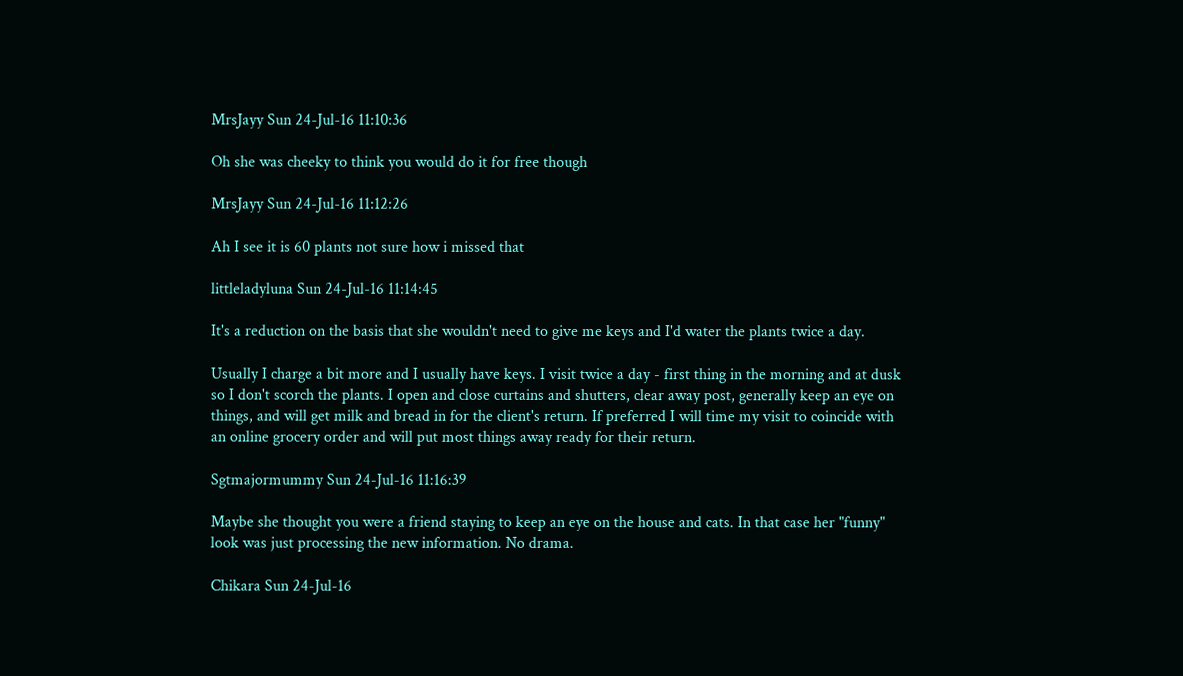MrsJayy Sun 24-Jul-16 11:10:36

Oh she was cheeky to think you would do it for free though

MrsJayy Sun 24-Jul-16 11:12:26

Ah I see it is 60 plants not sure how i missed that

littleladyluna Sun 24-Jul-16 11:14:45

It's a reduction on the basis that she wouldn't need to give me keys and I'd water the plants twice a day.

Usually I charge a bit more and I usually have keys. I visit twice a day - first thing in the morning and at dusk so I don't scorch the plants. I open and close curtains and shutters, clear away post, generally keep an eye on things, and will get milk and bread in for the client's return. If preferred I will time my visit to coincide with an online grocery order and will put most things away ready for their return.

Sgtmajormummy Sun 24-Jul-16 11:16:39

Maybe she thought you were a friend staying to keep an eye on the house and cats. In that case her "funny" look was just processing the new information. No drama.

Chikara Sun 24-Jul-16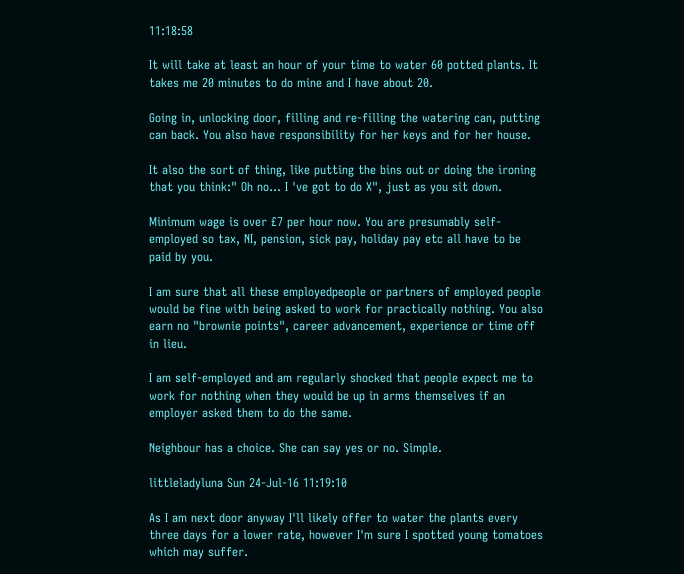11:18:58

It will take at least an hour of your time to water 60 potted plants. It takes me 20 minutes to do mine and I have about 20.

Going in, unlocking door, filling and re-filling the watering can, putting can back. You also have responsibility for her keys and for her house.

It also the sort of thing, like putting the bins out or doing the ironing that you think:" Oh no... I 've got to do X", just as you sit down.

Minimum wage is over £7 per hour now. You are presumably self-employed so tax, NI, pension, sick pay, holiday pay etc all have to be paid by you.

I am sure that all these employedpeople or partners of employed people would be fine with being asked to work for practically nothing. You also earn no "brownie points", career advancement, experience or time off in lieu.

I am self-employed and am regularly shocked that people expect me to work for nothing when they would be up in arms themselves if an employer asked them to do the same.

Neighbour has a choice. She can say yes or no. Simple.

littleladyluna Sun 24-Jul-16 11:19:10

As I am next door anyway I'll likely offer to water the plants every three days for a lower rate, however I'm sure I spotted young tomatoes which may suffer.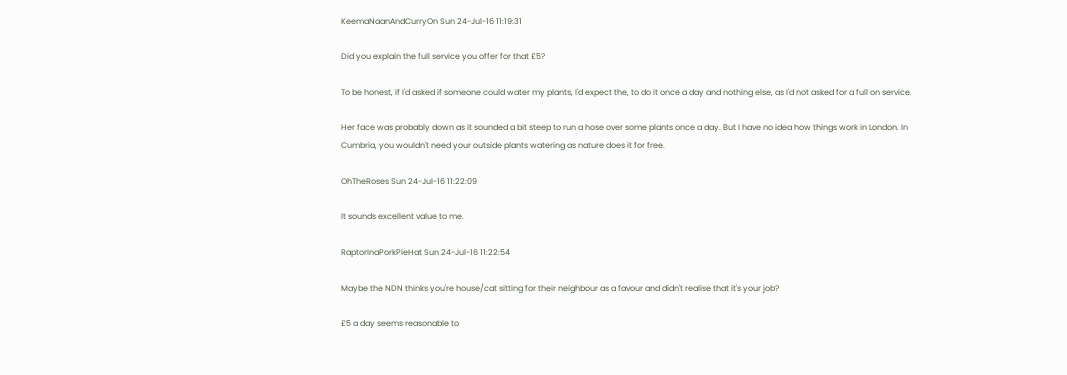KeemaNaanAndCurryOn Sun 24-Jul-16 11:19:31

Did you explain the full service you offer for that £5?

To be honest, if I'd asked if someone could water my plants, I'd expect the, to do it once a day and nothing else, as I'd not asked for a full on service.

Her face was probably down as it sounded a bit steep to run a hose over some plants once a day. But I have no idea how things work in London. In Cumbria, you wouldn't need your outside plants watering as nature does it for free.

OhTheRoses Sun 24-Jul-16 11:22:09

It sounds excellent value to me.

RaptorInaPorkPieHat Sun 24-Jul-16 11:22:54

Maybe the NDN thinks you're house/cat sitting for their neighbour as a favour and didn't realise that it's your job?

£5 a day seems reasonable to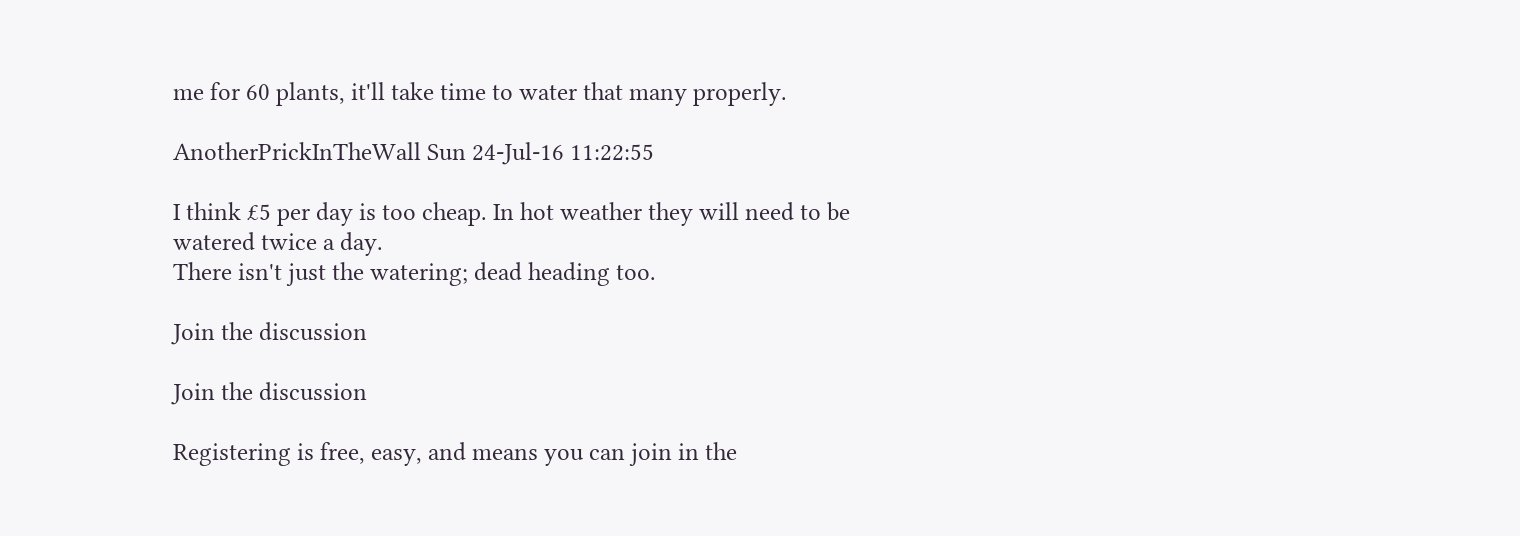me for 60 plants, it'll take time to water that many properly.

AnotherPrickInTheWall Sun 24-Jul-16 11:22:55

I think £5 per day is too cheap. In hot weather they will need to be watered twice a day.
There isn't just the watering; dead heading too.

Join the discussion

Join the discussion

Registering is free, easy, and means you can join in the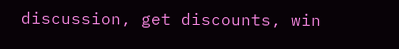discussion, get discounts, win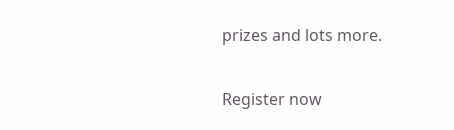prizes and lots more.

Register now